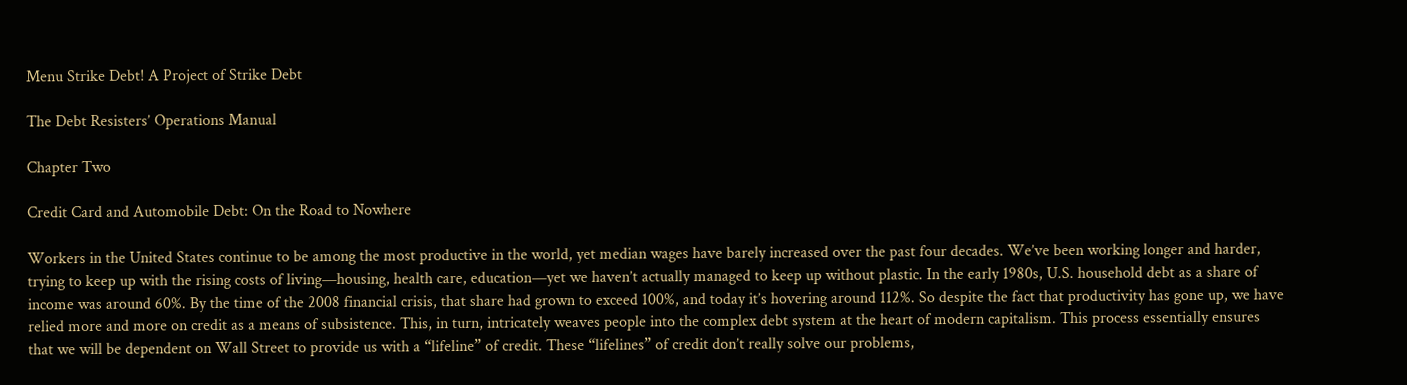Menu Strike Debt! A Project of Strike Debt

The Debt Resisters’ Operations Manual

Chapter Two

Credit Card and Automobile Debt: On the Road to Nowhere

Workers in the United States continue to be among the most productive in the world, yet median wages have barely increased over the past four decades. We’ve been working longer and harder, trying to keep up with the rising costs of living—housing, health care, education—yet we haven’t actually managed to keep up without plastic. In the early 1980s, U.S. household debt as a share of income was around 60%. By the time of the 2008 financial crisis, that share had grown to exceed 100%, and today it’s hovering around 112%. So despite the fact that productivity has gone up, we have relied more and more on credit as a means of subsistence. This, in turn, intricately weaves people into the complex debt system at the heart of modern capitalism. This process essentially ensures that we will be dependent on Wall Street to provide us with a “lifeline” of credit. These “lifelines” of credit don’t really solve our problems,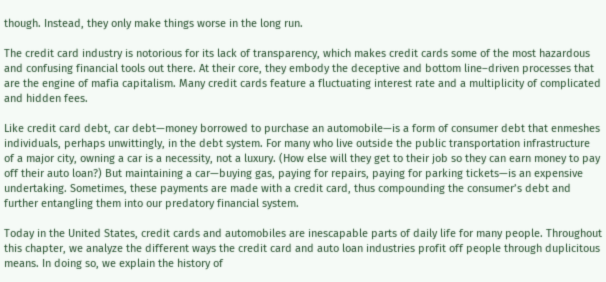though. Instead, they only make things worse in the long run.

The credit card industry is notorious for its lack of transparency, which makes credit cards some of the most hazardous and confusing financial tools out there. At their core, they embody the deceptive and bottom line–driven processes that are the engine of mafia capitalism. Many credit cards feature a fluctuating interest rate and a multiplicity of complicated and hidden fees.

Like credit card debt, car debt—money borrowed to purchase an automobile—is a form of consumer debt that enmeshes individuals, perhaps unwittingly, in the debt system. For many who live outside the public transportation infrastructure of a major city, owning a car is a necessity, not a luxury. (How else will they get to their job so they can earn money to pay off their auto loan?) But maintaining a car—buying gas, paying for repairs, paying for parking tickets—is an expensive undertaking. Sometimes, these payments are made with a credit card, thus compounding the consumer’s debt and further entangling them into our predatory financial system.

Today in the United States, credit cards and automobiles are inescapable parts of daily life for many people. Throughout this chapter, we analyze the different ways the credit card and auto loan industries profit off people through duplicitous means. In doing so, we explain the history of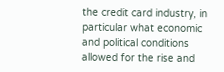the credit card industry, in particular what economic and political conditions allowed for the rise and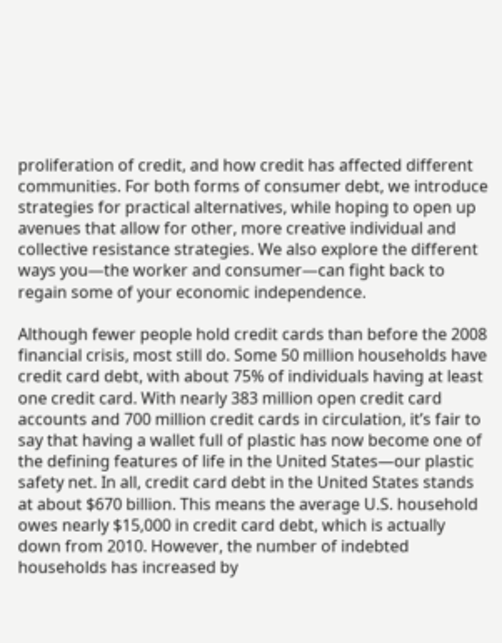proliferation of credit, and how credit has affected different communities. For both forms of consumer debt, we introduce strategies for practical alternatives, while hoping to open up avenues that allow for other, more creative individual and collective resistance strategies. We also explore the different ways you—the worker and consumer—can fight back to regain some of your economic independence.

Although fewer people hold credit cards than before the 2008 financial crisis, most still do. Some 50 million households have credit card debt, with about 75% of individuals having at least one credit card. With nearly 383 million open credit card accounts and 700 million credit cards in circulation, it’s fair to say that having a wallet full of plastic has now become one of the defining features of life in the United States—our plastic safety net. In all, credit card debt in the United States stands at about $670 billion. This means the average U.S. household owes nearly $15,000 in credit card debt, which is actually down from 2010. However, the number of indebted households has increased by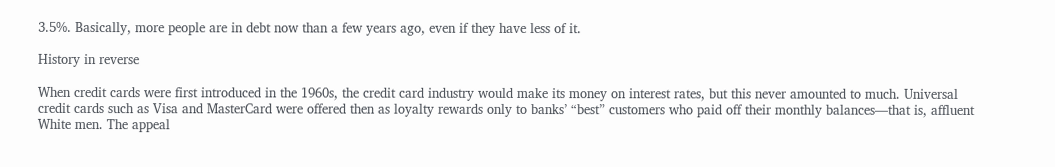3.5%. Basically, more people are in debt now than a few years ago, even if they have less of it.

History in reverse

When credit cards were first introduced in the 1960s, the credit card industry would make its money on interest rates, but this never amounted to much. Universal credit cards such as Visa and MasterCard were offered then as loyalty rewards only to banks’ “best” customers who paid off their monthly balances—that is, affluent White men. The appeal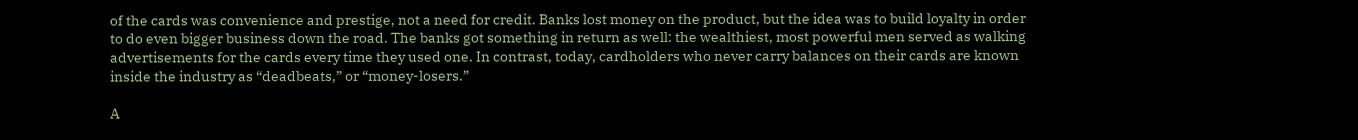of the cards was convenience and prestige, not a need for credit. Banks lost money on the product, but the idea was to build loyalty in order to do even bigger business down the road. The banks got something in return as well: the wealthiest, most powerful men served as walking advertisements for the cards every time they used one. In contrast, today, cardholders who never carry balances on their cards are known inside the industry as “deadbeats,” or “money-losers.”

A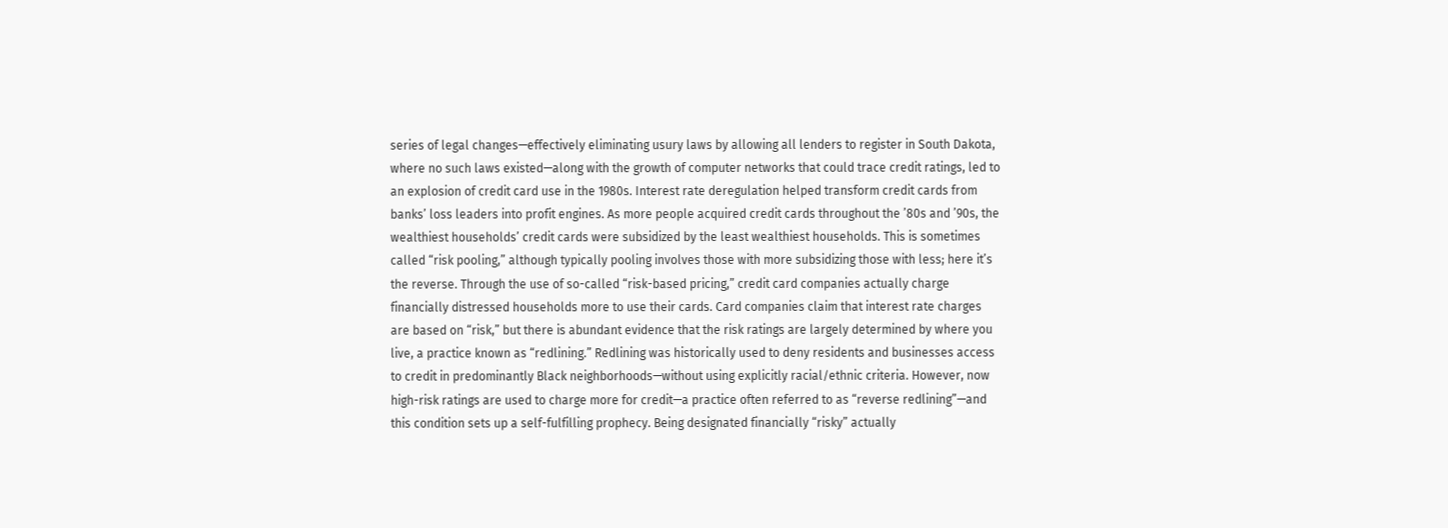series of legal changes—effectively eliminating usury laws by allowing all lenders to register in South Dakota, where no such laws existed—along with the growth of computer networks that could trace credit ratings, led to an explosion of credit card use in the 1980s. Interest rate deregulation helped transform credit cards from banks’ loss leaders into profit engines. As more people acquired credit cards throughout the ’80s and ’90s, the wealthiest households’ credit cards were subsidized by the least wealthiest households. This is sometimes called “risk pooling,” although typically pooling involves those with more subsidizing those with less; here it’s the reverse. Through the use of so-called “risk-based pricing,” credit card companies actually charge financially distressed households more to use their cards. Card companies claim that interest rate charges are based on “risk,” but there is abundant evidence that the risk ratings are largely determined by where you live, a practice known as “redlining.” Redlining was historically used to deny residents and businesses access to credit in predominantly Black neighborhoods—without using explicitly racial/ethnic criteria. However, now high-risk ratings are used to charge more for credit—a practice often referred to as “reverse redlining”—and this condition sets up a self-fulfilling prophecy. Being designated financially “risky” actually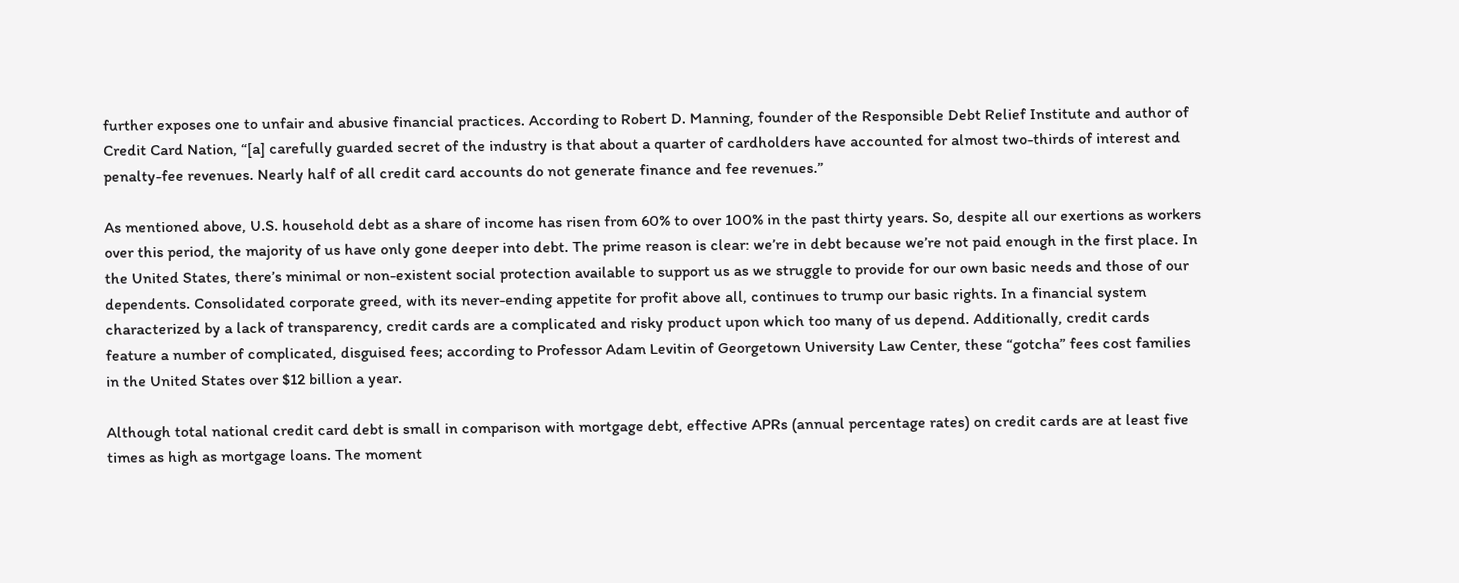further exposes one to unfair and abusive financial practices. According to Robert D. Manning, founder of the Responsible Debt Relief Institute and author of Credit Card Nation, “[a] carefully guarded secret of the industry is that about a quarter of cardholders have accounted for almost two-thirds of interest and penalty-fee revenues. Nearly half of all credit card accounts do not generate finance and fee revenues.”

As mentioned above, U.S. household debt as a share of income has risen from 60% to over 100% in the past thirty years. So, despite all our exertions as workers over this period, the majority of us have only gone deeper into debt. The prime reason is clear: we’re in debt because we’re not paid enough in the first place. In the United States, there’s minimal or non-existent social protection available to support us as we struggle to provide for our own basic needs and those of our dependents. Consolidated corporate greed, with its never-ending appetite for profit above all, continues to trump our basic rights. In a financial system characterized by a lack of transparency, credit cards are a complicated and risky product upon which too many of us depend. Additionally, credit cards feature a number of complicated, disguised fees; according to Professor Adam Levitin of Georgetown University Law Center, these “gotcha” fees cost families in the United States over $12 billion a year.

Although total national credit card debt is small in comparison with mortgage debt, effective APRs (annual percentage rates) on credit cards are at least five times as high as mortgage loans. The moment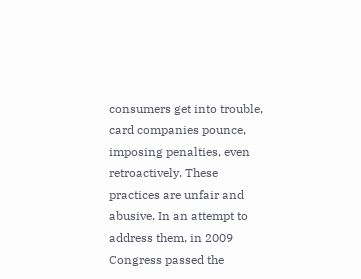consumers get into trouble, card companies pounce, imposing penalties, even retroactively. These practices are unfair and abusive. In an attempt to address them, in 2009 Congress passed the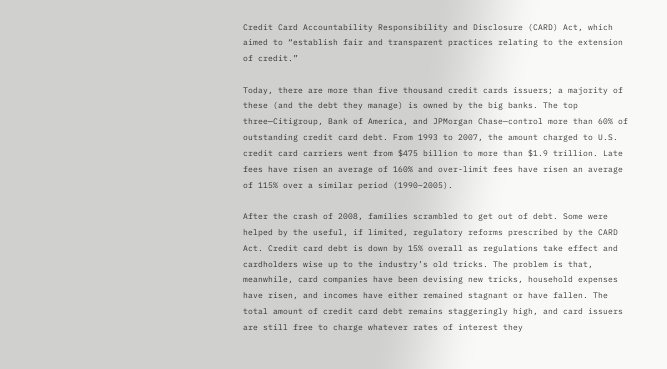Credit Card Accountability Responsibility and Disclosure (CARD) Act, which aimed to “establish fair and transparent practices relating to the extension of credit.”

Today, there are more than five thousand credit cards issuers; a majority of these (and the debt they manage) is owned by the big banks. The top three—Citigroup, Bank of America, and JPMorgan Chase—control more than 60% of outstanding credit card debt. From 1993 to 2007, the amount charged to U.S. credit card carriers went from $475 billion to more than $1.9 trillion. Late fees have risen an average of 160% and over-limit fees have risen an average of 115% over a similar period (1990–2005).

After the crash of 2008, families scrambled to get out of debt. Some were helped by the useful, if limited, regulatory reforms prescribed by the CARD Act. Credit card debt is down by 15% overall as regulations take effect and cardholders wise up to the industry’s old tricks. The problem is that, meanwhile, card companies have been devising new tricks, household expenses have risen, and incomes have either remained stagnant or have fallen. The total amount of credit card debt remains staggeringly high, and card issuers are still free to charge whatever rates of interest they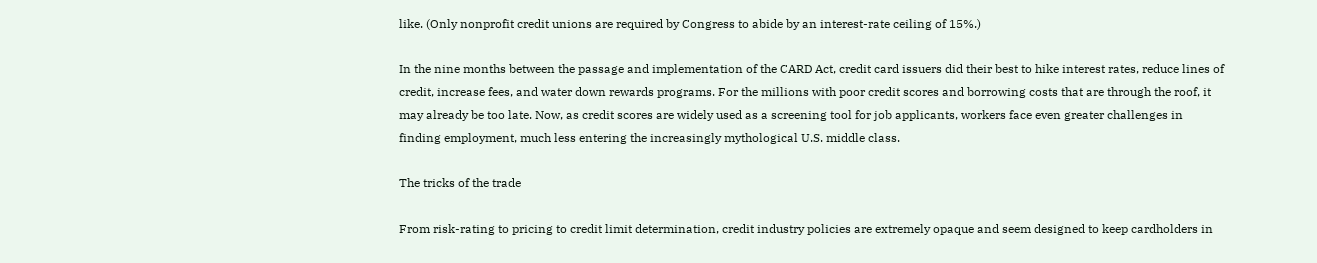like. (Only nonprofit credit unions are required by Congress to abide by an interest-rate ceiling of 15%.)

In the nine months between the passage and implementation of the CARD Act, credit card issuers did their best to hike interest rates, reduce lines of credit, increase fees, and water down rewards programs. For the millions with poor credit scores and borrowing costs that are through the roof, it may already be too late. Now, as credit scores are widely used as a screening tool for job applicants, workers face even greater challenges in finding employment, much less entering the increasingly mythological U.S. middle class.

The tricks of the trade

From risk-rating to pricing to credit limit determination, credit industry policies are extremely opaque and seem designed to keep cardholders in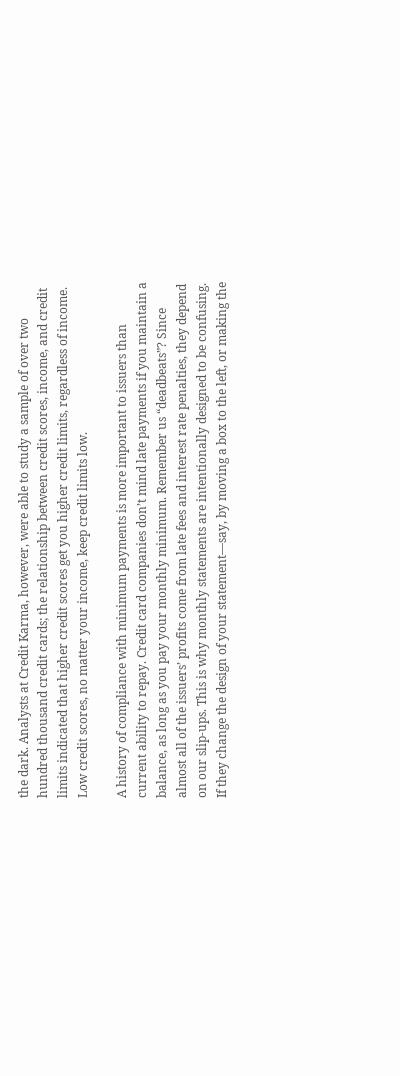the dark. Analysts at Credit Karma, however, were able to study a sample of over two hundred thousand credit cards; the relationship between credit scores, income, and credit limits indicated that higher credit scores get you higher credit limits, regardless of income. Low credit scores, no matter your income, keep credit limits low.

A history of compliance with minimum payments is more important to issuers than current ability to repay. Credit card companies don’t mind late payments if you maintain a balance, as long as you pay your monthly minimum. Remember us “deadbeats”? Since almost all of the issuers’ profits come from late fees and interest rate penalties, they depend on our slip-ups. This is why monthly statements are intentionally designed to be confusing. If they change the design of your statement—say, by moving a box to the left, or making the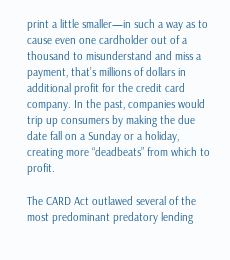print a little smaller—in such a way as to cause even one cardholder out of a thousand to misunderstand and miss a payment, that’s millions of dollars in additional profit for the credit card company. In the past, companies would trip up consumers by making the due date fall on a Sunday or a holiday, creating more “deadbeats” from which to profit.

The CARD Act outlawed several of the most predominant predatory lending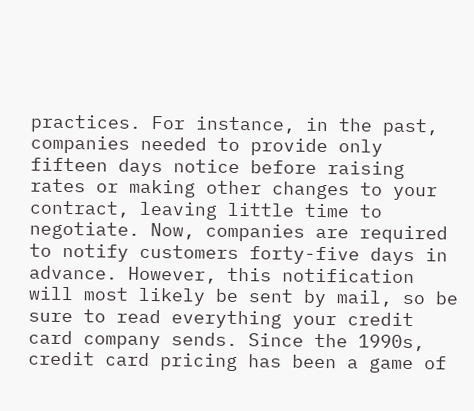practices. For instance, in the past, companies needed to provide only fifteen days notice before raising rates or making other changes to your contract, leaving little time to negotiate. Now, companies are required to notify customers forty-five days in advance. However, this notification will most likely be sent by mail, so be sure to read everything your credit card company sends. Since the 1990s, credit card pricing has been a game of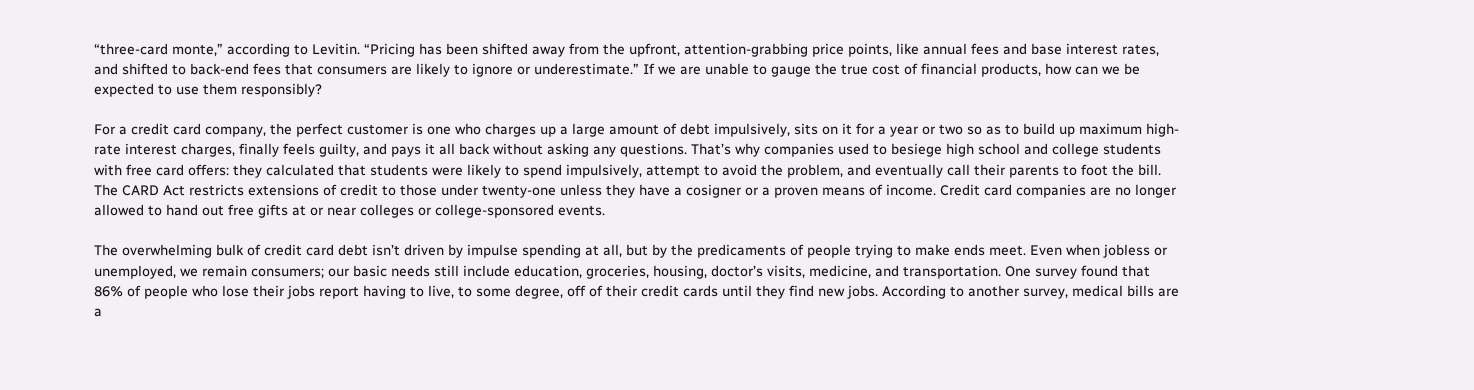“three-card monte,” according to Levitin. “Pricing has been shifted away from the upfront, attention-grabbing price points, like annual fees and base interest rates, and shifted to back-end fees that consumers are likely to ignore or underestimate.” If we are unable to gauge the true cost of financial products, how can we be expected to use them responsibly?

For a credit card company, the perfect customer is one who charges up a large amount of debt impulsively, sits on it for a year or two so as to build up maximum high-rate interest charges, finally feels guilty, and pays it all back without asking any questions. That’s why companies used to besiege high school and college students with free card offers: they calculated that students were likely to spend impulsively, attempt to avoid the problem, and eventually call their parents to foot the bill. The CARD Act restricts extensions of credit to those under twenty-one unless they have a cosigner or a proven means of income. Credit card companies are no longer allowed to hand out free gifts at or near colleges or college-sponsored events.

The overwhelming bulk of credit card debt isn’t driven by impulse spending at all, but by the predicaments of people trying to make ends meet. Even when jobless or unemployed, we remain consumers; our basic needs still include education, groceries, housing, doctor’s visits, medicine, and transportation. One survey found that 86% of people who lose their jobs report having to live, to some degree, off of their credit cards until they find new jobs. According to another survey, medical bills are a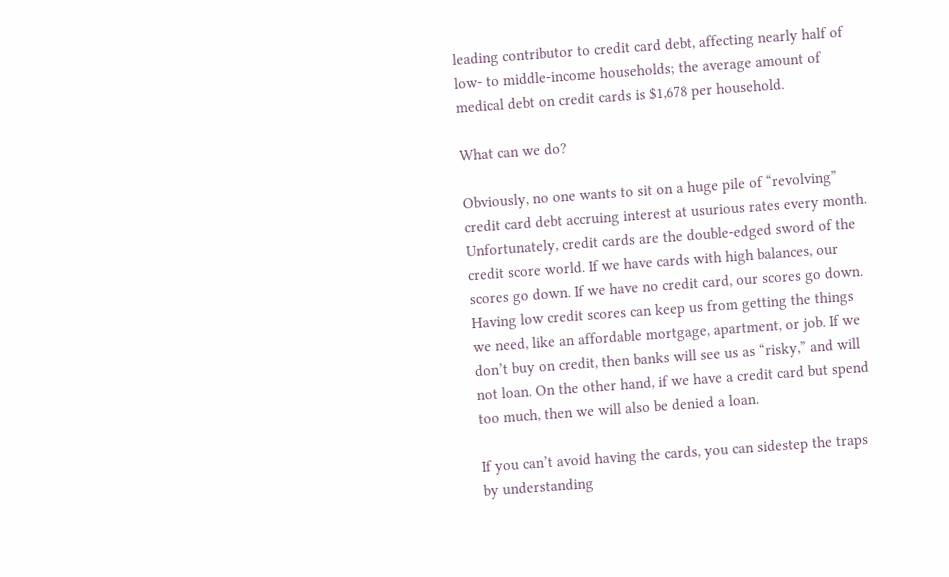leading contributor to credit card debt, affecting nearly half of low- to middle-income households; the average amount of medical debt on credit cards is $1,678 per household.

What can we do?

Obviously, no one wants to sit on a huge pile of “revolving” credit card debt accruing interest at usurious rates every month. Unfortunately, credit cards are the double-edged sword of the credit score world. If we have cards with high balances, our scores go down. If we have no credit card, our scores go down. Having low credit scores can keep us from getting the things we need, like an affordable mortgage, apartment, or job. If we don’t buy on credit, then banks will see us as “risky,” and will not loan. On the other hand, if we have a credit card but spend too much, then we will also be denied a loan.

If you can’t avoid having the cards, you can sidestep the traps by understanding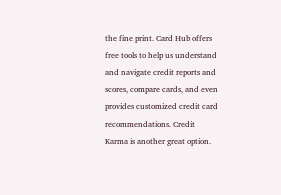the fine print. Card Hub offers free tools to help us understand and navigate credit reports and scores, compare cards, and even provides customized credit card recommendations. Credit Karma is another great option.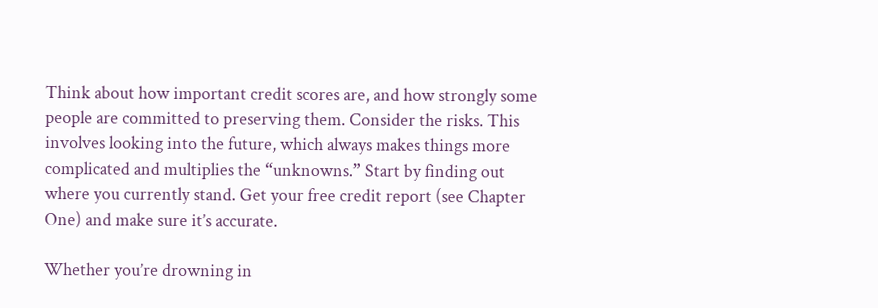Think about how important credit scores are, and how strongly some people are committed to preserving them. Consider the risks. This involves looking into the future, which always makes things more complicated and multiplies the “unknowns.” Start by finding out where you currently stand. Get your free credit report (see Chapter One) and make sure it’s accurate.

Whether you’re drowning in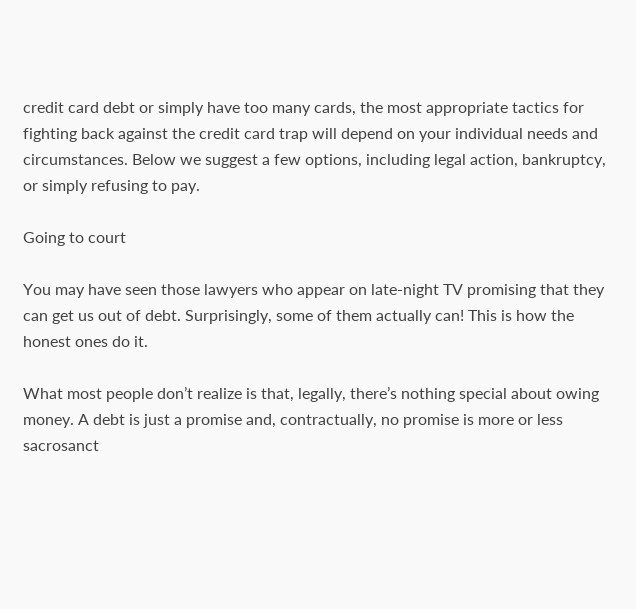credit card debt or simply have too many cards, the most appropriate tactics for fighting back against the credit card trap will depend on your individual needs and circumstances. Below we suggest a few options, including legal action, bankruptcy, or simply refusing to pay.

Going to court

You may have seen those lawyers who appear on late-night TV promising that they can get us out of debt. Surprisingly, some of them actually can! This is how the honest ones do it.

What most people don’t realize is that, legally, there’s nothing special about owing money. A debt is just a promise and, contractually, no promise is more or less sacrosanct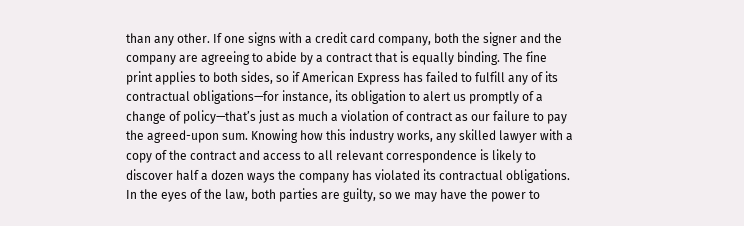than any other. If one signs with a credit card company, both the signer and the company are agreeing to abide by a contract that is equally binding. The fine print applies to both sides, so if American Express has failed to fulfill any of its contractual obligations—for instance, its obligation to alert us promptly of a change of policy—that’s just as much a violation of contract as our failure to pay the agreed-upon sum. Knowing how this industry works, any skilled lawyer with a copy of the contract and access to all relevant correspondence is likely to discover half a dozen ways the company has violated its contractual obligations. In the eyes of the law, both parties are guilty, so we may have the power to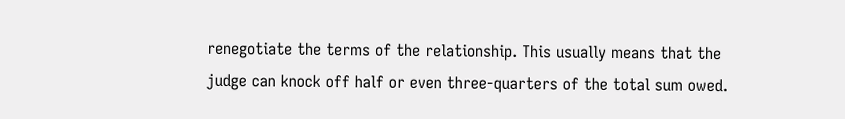renegotiate the terms of the relationship. This usually means that the judge can knock off half or even three-quarters of the total sum owed.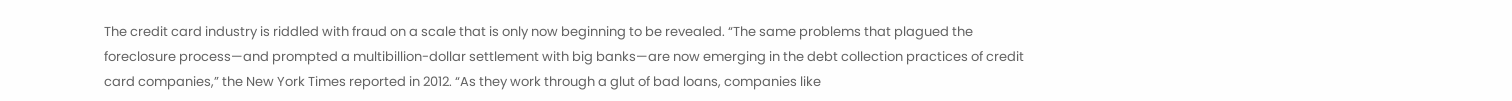The credit card industry is riddled with fraud on a scale that is only now beginning to be revealed. “The same problems that plagued the foreclosure process—and prompted a multibillion-dollar settlement with big banks—are now emerging in the debt collection practices of credit card companies,” the New York Times reported in 2012. “As they work through a glut of bad loans, companies like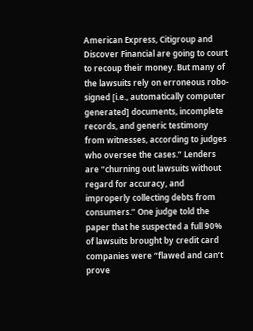American Express, Citigroup and Discover Financial are going to court to recoup their money. But many of the lawsuits rely on erroneous robo-signed [i.e., automatically computer generated] documents, incomplete records, and generic testimony from witnesses, according to judges who oversee the cases.” Lenders are “churning out lawsuits without regard for accuracy, and improperly collecting debts from consumers.” One judge told the paper that he suspected a full 90% of lawsuits brought by credit card companies were “flawed and can’t prove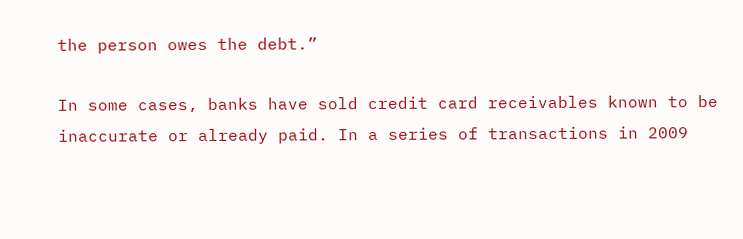the person owes the debt.”

In some cases, banks have sold credit card receivables known to be inaccurate or already paid. In a series of transactions in 2009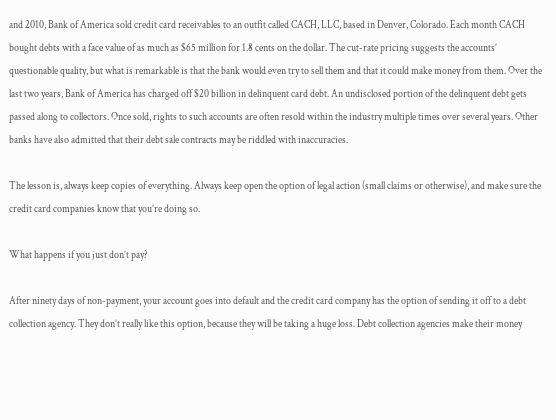and 2010, Bank of America sold credit card receivables to an outfit called CACH, LLC, based in Denver, Colorado. Each month CACH bought debts with a face value of as much as $65 million for 1.8 cents on the dollar. The cut-rate pricing suggests the accounts’ questionable quality, but what is remarkable is that the bank would even try to sell them and that it could make money from them. Over the last two years, Bank of America has charged off $20 billion in delinquent card debt. An undisclosed portion of the delinquent debt gets passed along to collectors. Once sold, rights to such accounts are often resold within the industry multiple times over several years. Other banks have also admitted that their debt sale contracts may be riddled with inaccuracies.

The lesson is, always keep copies of everything. Always keep open the option of legal action (small claims or otherwise), and make sure the credit card companies know that you’re doing so.

What happens if you just don’t pay?

After ninety days of non-payment, your account goes into default and the credit card company has the option of sending it off to a debt collection agency. They don’t really like this option, because they will be taking a huge loss. Debt collection agencies make their money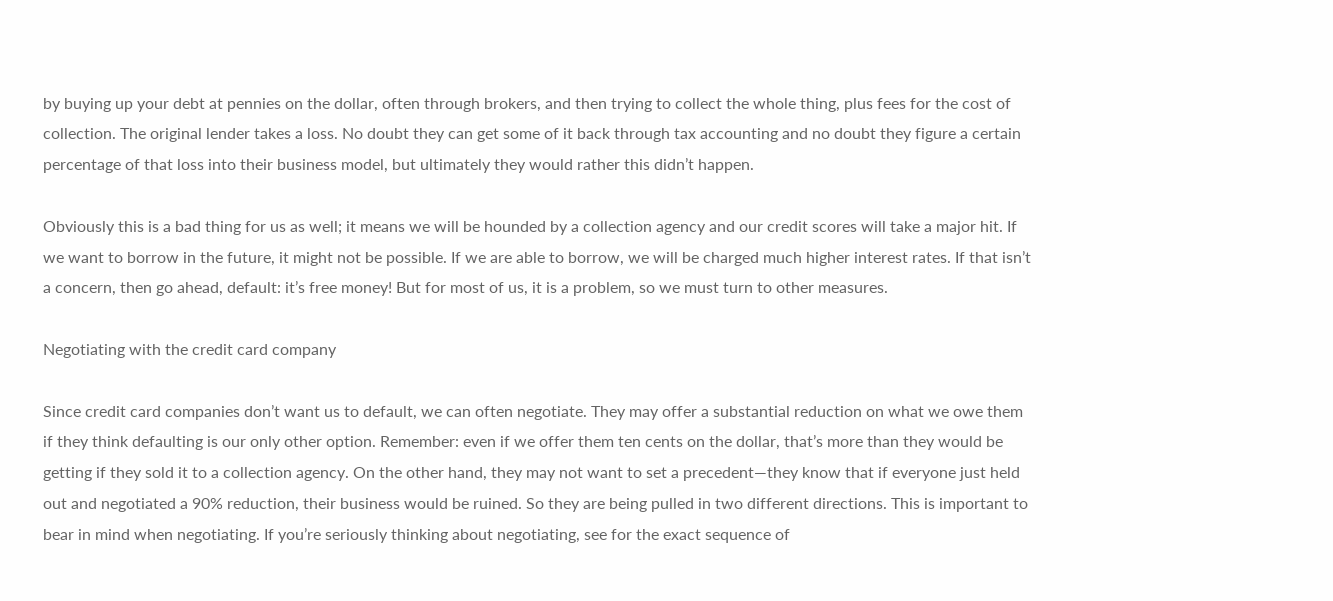by buying up your debt at pennies on the dollar, often through brokers, and then trying to collect the whole thing, plus fees for the cost of collection. The original lender takes a loss. No doubt they can get some of it back through tax accounting and no doubt they figure a certain percentage of that loss into their business model, but ultimately they would rather this didn’t happen.

Obviously this is a bad thing for us as well; it means we will be hounded by a collection agency and our credit scores will take a major hit. If we want to borrow in the future, it might not be possible. If we are able to borrow, we will be charged much higher interest rates. If that isn’t a concern, then go ahead, default: it’s free money! But for most of us, it is a problem, so we must turn to other measures.

Negotiating with the credit card company

Since credit card companies don’t want us to default, we can often negotiate. They may offer a substantial reduction on what we owe them if they think defaulting is our only other option. Remember: even if we offer them ten cents on the dollar, that’s more than they would be getting if they sold it to a collection agency. On the other hand, they may not want to set a precedent—they know that if everyone just held out and negotiated a 90% reduction, their business would be ruined. So they are being pulled in two different directions. This is important to bear in mind when negotiating. If you’re seriously thinking about negotiating, see for the exact sequence of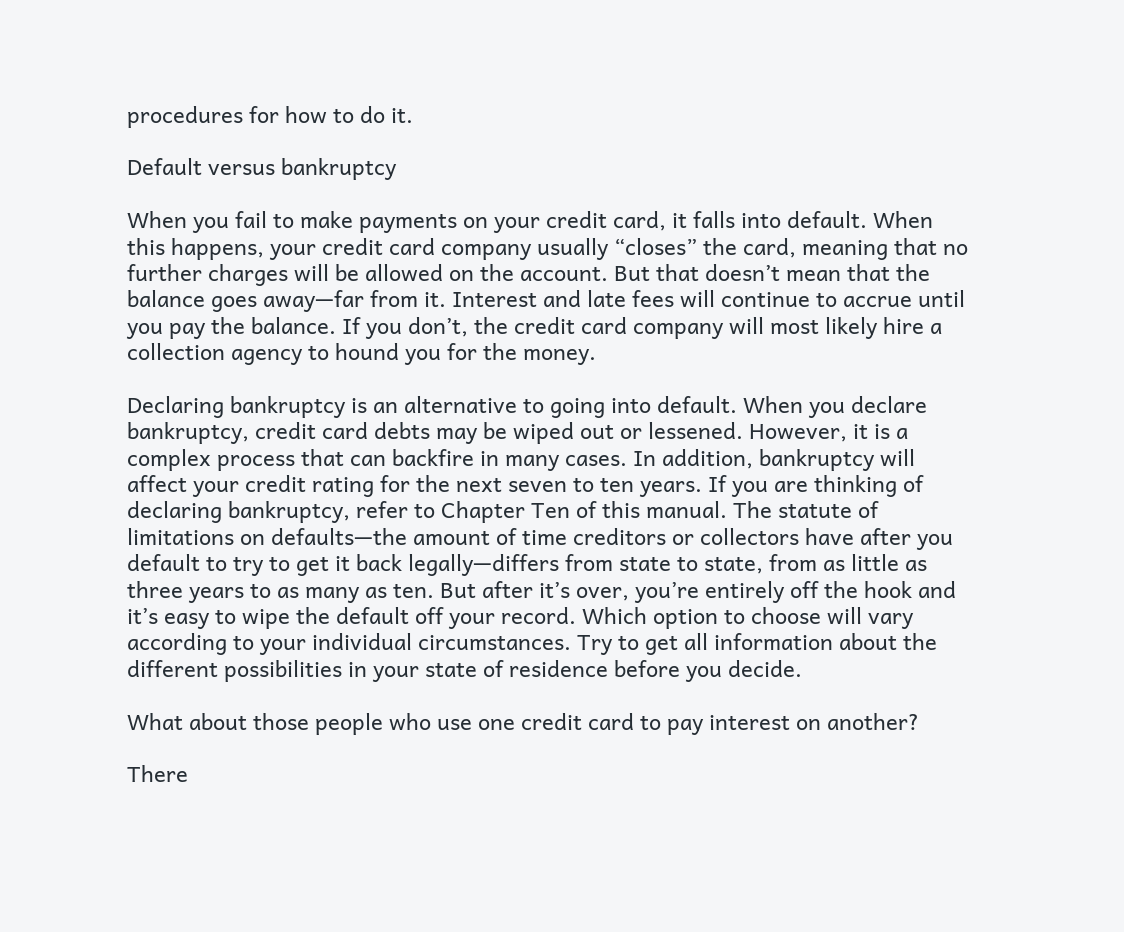procedures for how to do it.

Default versus bankruptcy

When you fail to make payments on your credit card, it falls into default. When this happens, your credit card company usually “closes” the card, meaning that no further charges will be allowed on the account. But that doesn’t mean that the balance goes away—far from it. Interest and late fees will continue to accrue until you pay the balance. If you don’t, the credit card company will most likely hire a collection agency to hound you for the money.

Declaring bankruptcy is an alternative to going into default. When you declare bankruptcy, credit card debts may be wiped out or lessened. However, it is a complex process that can backfire in many cases. In addition, bankruptcy will affect your credit rating for the next seven to ten years. If you are thinking of declaring bankruptcy, refer to Chapter Ten of this manual. The statute of limitations on defaults—the amount of time creditors or collectors have after you default to try to get it back legally—differs from state to state, from as little as three years to as many as ten. But after it’s over, you’re entirely off the hook and it’s easy to wipe the default off your record. Which option to choose will vary according to your individual circumstances. Try to get all information about the different possibilities in your state of residence before you decide.

What about those people who use one credit card to pay interest on another?

There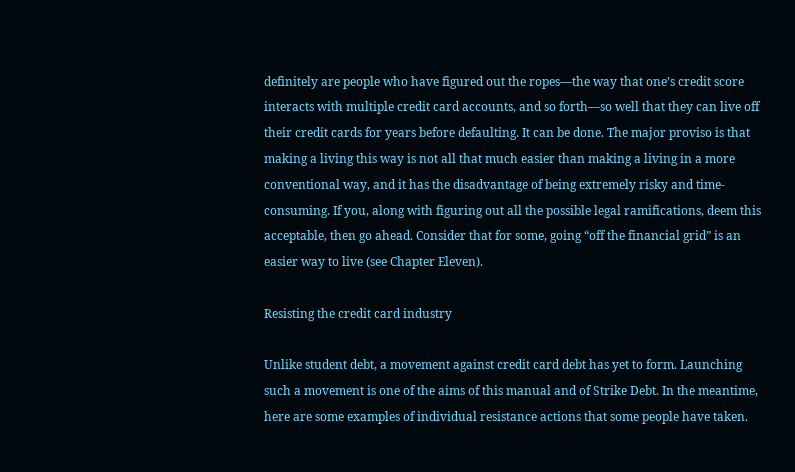definitely are people who have figured out the ropes―the way that one’s credit score interacts with multiple credit card accounts, and so forth―so well that they can live off their credit cards for years before defaulting. It can be done. The major proviso is that making a living this way is not all that much easier than making a living in a more conventional way, and it has the disadvantage of being extremely risky and time-consuming. If you, along with figuring out all the possible legal ramifications, deem this acceptable, then go ahead. Consider that for some, going “off the financial grid” is an easier way to live (see Chapter Eleven).

Resisting the credit card industry

Unlike student debt, a movement against credit card debt has yet to form. Launching such a movement is one of the aims of this manual and of Strike Debt. In the meantime, here are some examples of individual resistance actions that some people have taken.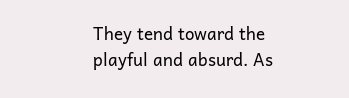They tend toward the playful and absurd. As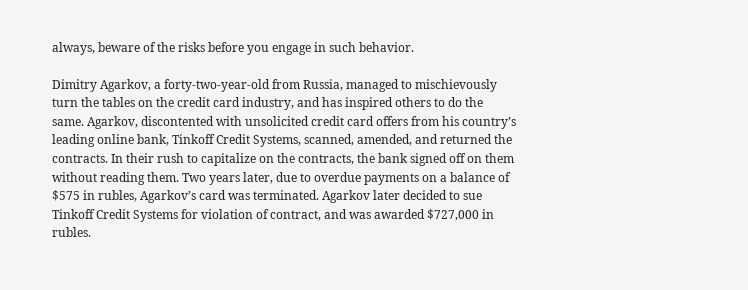always, beware of the risks before you engage in such behavior.

Dimitry Agarkov, a forty-two-year-old from Russia, managed to mischievously turn the tables on the credit card industry, and has inspired others to do the same. Agarkov, discontented with unsolicited credit card offers from his country’s leading online bank, Tinkoff Credit Systems, scanned, amended, and returned the contracts. In their rush to capitalize on the contracts, the bank signed off on them without reading them. Two years later, due to overdue payments on a balance of $575 in rubles, Agarkov’s card was terminated. Agarkov later decided to sue Tinkoff Credit Systems for violation of contract, and was awarded $727,000 in rubles.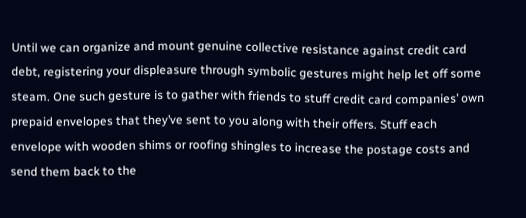Until we can organize and mount genuine collective resistance against credit card debt, registering your displeasure through symbolic gestures might help let off some steam. One such gesture is to gather with friends to stuff credit card companies’ own prepaid envelopes that they’ve sent to you along with their offers. Stuff each envelope with wooden shims or roofing shingles to increase the postage costs and send them back to the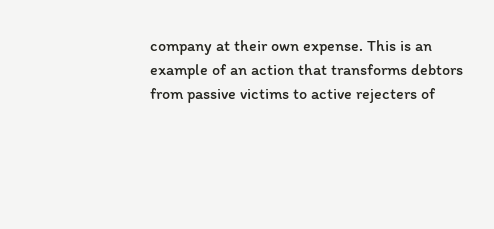company at their own expense. This is an example of an action that transforms debtors from passive victims to active rejecters of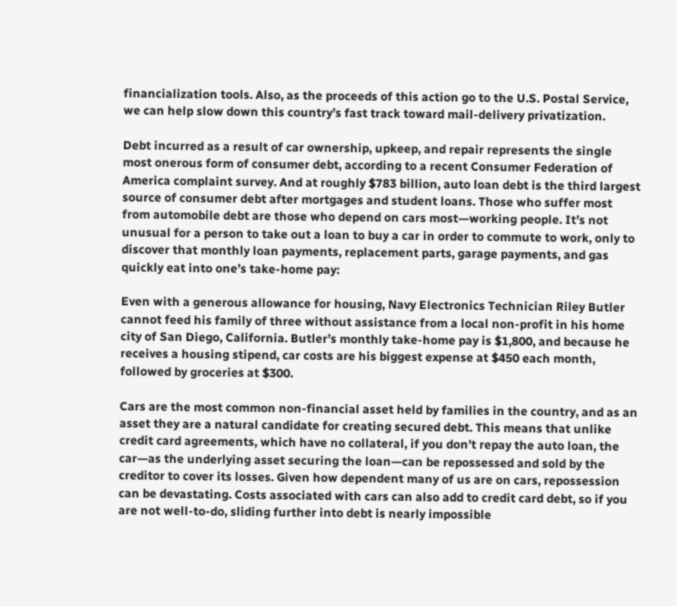financialization tools. Also, as the proceeds of this action go to the U.S. Postal Service, we can help slow down this country’s fast track toward mail-delivery privatization.

Debt incurred as a result of car ownership, upkeep, and repair represents the single most onerous form of consumer debt, according to a recent Consumer Federation of America complaint survey. And at roughly $783 billion, auto loan debt is the third largest source of consumer debt after mortgages and student loans. Those who suffer most from automobile debt are those who depend on cars most—working people. It’s not unusual for a person to take out a loan to buy a car in order to commute to work, only to discover that monthly loan payments, replacement parts, garage payments, and gas quickly eat into one’s take-home pay:

Even with a generous allowance for housing, Navy Electronics Technician Riley Butler cannot feed his family of three without assistance from a local non-profit in his home city of San Diego, California. Butler’s monthly take-home pay is $1,800, and because he receives a housing stipend, car costs are his biggest expense at $450 each month, followed by groceries at $300.

Cars are the most common non-financial asset held by families in the country, and as an asset they are a natural candidate for creating secured debt. This means that unlike credit card agreements, which have no collateral, if you don’t repay the auto loan, the car—as the underlying asset securing the loan—can be repossessed and sold by the creditor to cover its losses. Given how dependent many of us are on cars, repossession can be devastating. Costs associated with cars can also add to credit card debt, so if you are not well-to-do, sliding further into debt is nearly impossible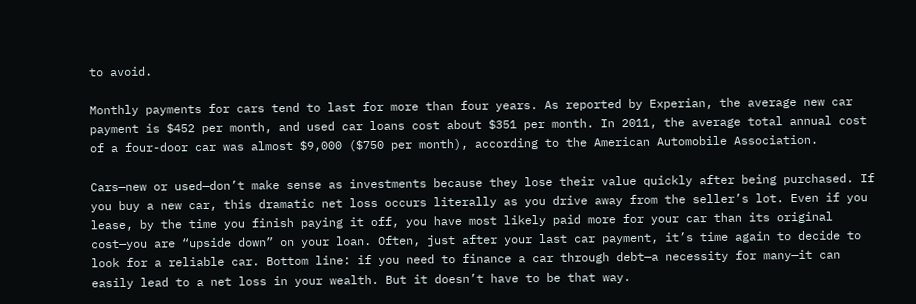to avoid.

Monthly payments for cars tend to last for more than four years. As reported by Experian, the average new car payment is $452 per month, and used car loans cost about $351 per month. In 2011, the average total annual cost of a four-door car was almost $9,000 ($750 per month), according to the American Automobile Association.

Cars—new or used—don’t make sense as investments because they lose their value quickly after being purchased. If you buy a new car, this dramatic net loss occurs literally as you drive away from the seller’s lot. Even if you lease, by the time you finish paying it off, you have most likely paid more for your car than its original cost—you are “upside down” on your loan. Often, just after your last car payment, it’s time again to decide to look for a reliable car. Bottom line: if you need to finance a car through debt—a necessity for many—it can easily lead to a net loss in your wealth. But it doesn’t have to be that way.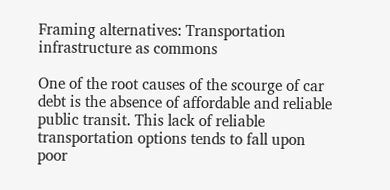Framing alternatives: Transportation infrastructure as commons

One of the root causes of the scourge of car debt is the absence of affordable and reliable public transit. This lack of reliable transportation options tends to fall upon poor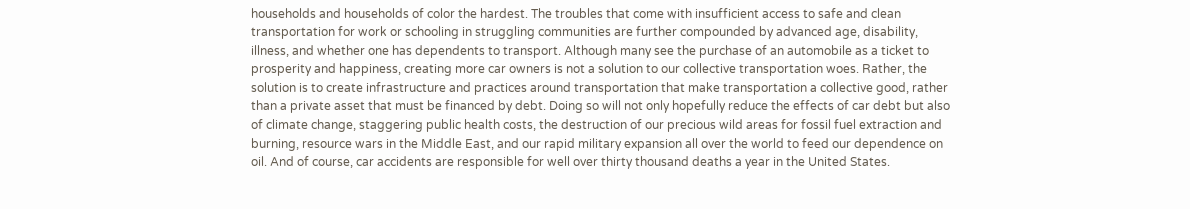households and households of color the hardest. The troubles that come with insufficient access to safe and clean transportation for work or schooling in struggling communities are further compounded by advanced age, disability, illness, and whether one has dependents to transport. Although many see the purchase of an automobile as a ticket to prosperity and happiness, creating more car owners is not a solution to our collective transportation woes. Rather, the solution is to create infrastructure and practices around transportation that make transportation a collective good, rather than a private asset that must be financed by debt. Doing so will not only hopefully reduce the effects of car debt but also of climate change, staggering public health costs, the destruction of our precious wild areas for fossil fuel extraction and burning, resource wars in the Middle East, and our rapid military expansion all over the world to feed our dependence on oil. And of course, car accidents are responsible for well over thirty thousand deaths a year in the United States.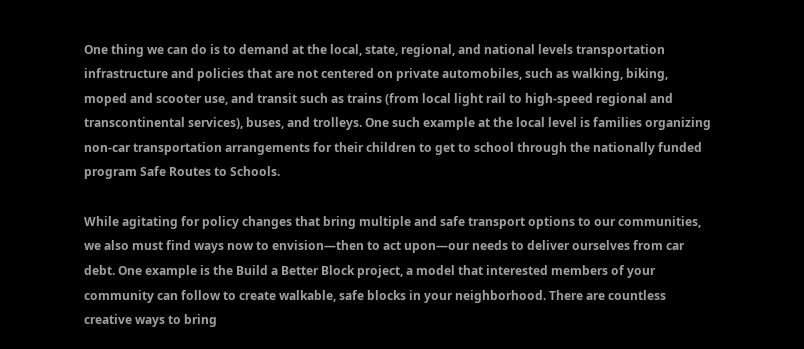One thing we can do is to demand at the local, state, regional, and national levels transportation infrastructure and policies that are not centered on private automobiles, such as walking, biking, moped and scooter use, and transit such as trains (from local light rail to high-speed regional and transcontinental services), buses, and trolleys. One such example at the local level is families organizing non-car transportation arrangements for their children to get to school through the nationally funded program Safe Routes to Schools.

While agitating for policy changes that bring multiple and safe transport options to our communities, we also must find ways now to envision—then to act upon—our needs to deliver ourselves from car debt. One example is the Build a Better Block project, a model that interested members of your community can follow to create walkable, safe blocks in your neighborhood. There are countless creative ways to bring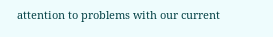attention to problems with our current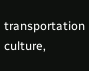transportation culture,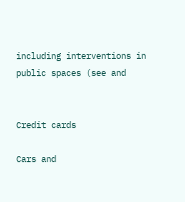including interventions in public spaces (see and


Credit cards

Cars and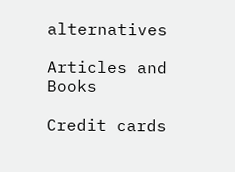alternatives

Articles and Books

Credit cards